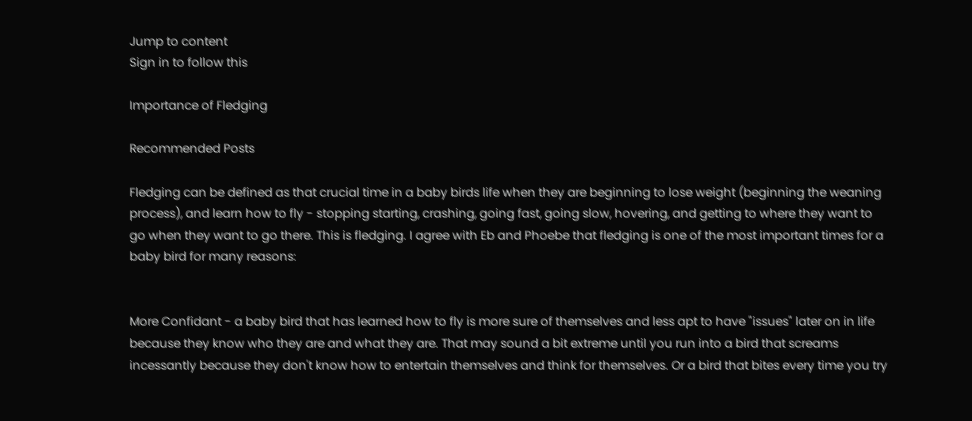Jump to content
Sign in to follow this

Importance of Fledging

Recommended Posts

Fledging can be defined as that crucial time in a baby birds life when they are beginning to lose weight (beginning the weaning process), and learn how to fly - stopping starting, crashing, going fast, going slow, hovering, and getting to where they want to go when they want to go there. This is fledging. I agree with Eb and Phoebe that fledging is one of the most important times for a baby bird for many reasons:


More Confidant - a baby bird that has learned how to fly is more sure of themselves and less apt to have "issues" later on in life because they know who they are and what they are. That may sound a bit extreme until you run into a bird that screams incessantly because they don't know how to entertain themselves and think for themselves. Or a bird that bites every time you try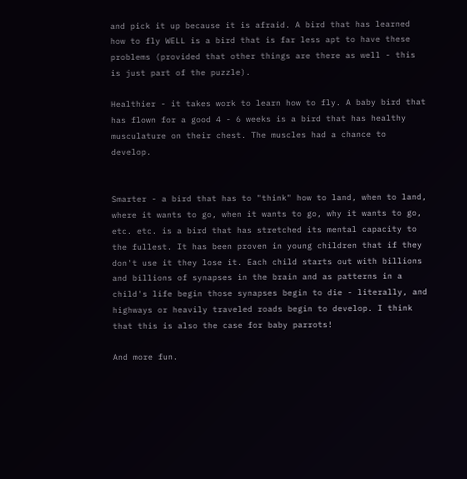and pick it up because it is afraid. A bird that has learned how to fly WELL is a bird that is far less apt to have these problems (provided that other things are there as well - this is just part of the puzzle).

Healthier - it takes work to learn how to fly. A baby bird that has flown for a good 4 - 6 weeks is a bird that has healthy musculature on their chest. The muscles had a chance to develop.


Smarter - a bird that has to "think" how to land, when to land, where it wants to go, when it wants to go, why it wants to go, etc. etc. is a bird that has stretched its mental capacity to the fullest. It has been proven in young children that if they don't use it they lose it. Each child starts out with billions and billions of synapses in the brain and as patterns in a child's life begin those synapses begin to die - literally, and highways or heavily traveled roads begin to develop. I think that this is also the case for baby parrots!

And more fun.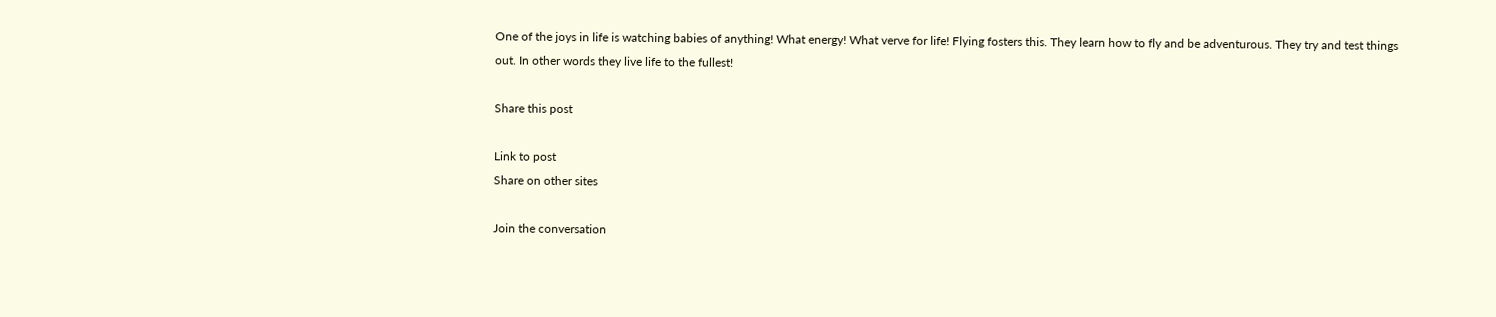One of the joys in life is watching babies of anything! What energy! What verve for life! Flying fosters this. They learn how to fly and be adventurous. They try and test things out. In other words they live life to the fullest!

Share this post

Link to post
Share on other sites

Join the conversation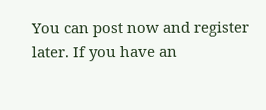You can post now and register later. If you have an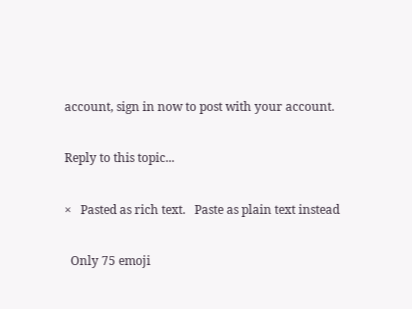account, sign in now to post with your account.

Reply to this topic...

×   Pasted as rich text.   Paste as plain text instead

  Only 75 emoji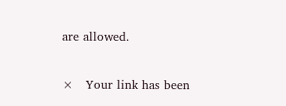are allowed.

×   Your link has been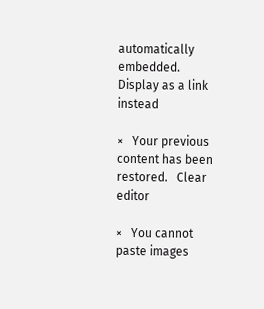automatically embedded.   Display as a link instead

×   Your previous content has been restored.   Clear editor

×   You cannot paste images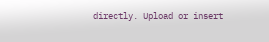directly. Upload or insert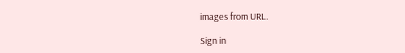images from URL.

Sign in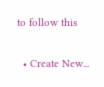to follow this

  • Create New...